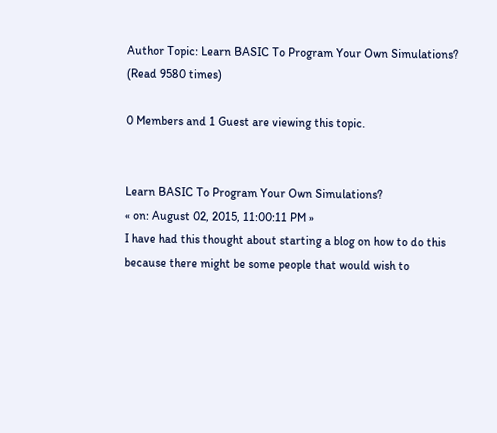Author Topic: Learn BASIC To Program Your Own Simulations?  (Read 9580 times)

0 Members and 1 Guest are viewing this topic.


Learn BASIC To Program Your Own Simulations?
« on: August 02, 2015, 11:00:11 PM »
I have had this thought about starting a blog on how to do this because there might be some people that would wish to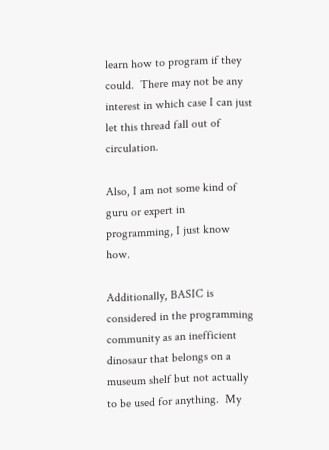learn how to program if they could.  There may not be any interest in which case I can just let this thread fall out of circulation.

Also, I am not some kind of guru or expert in programming, I just know how.

Additionally, BASIC is considered in the programming community as an inefficient dinosaur that belongs on a museum shelf but not actually to be used for anything.  My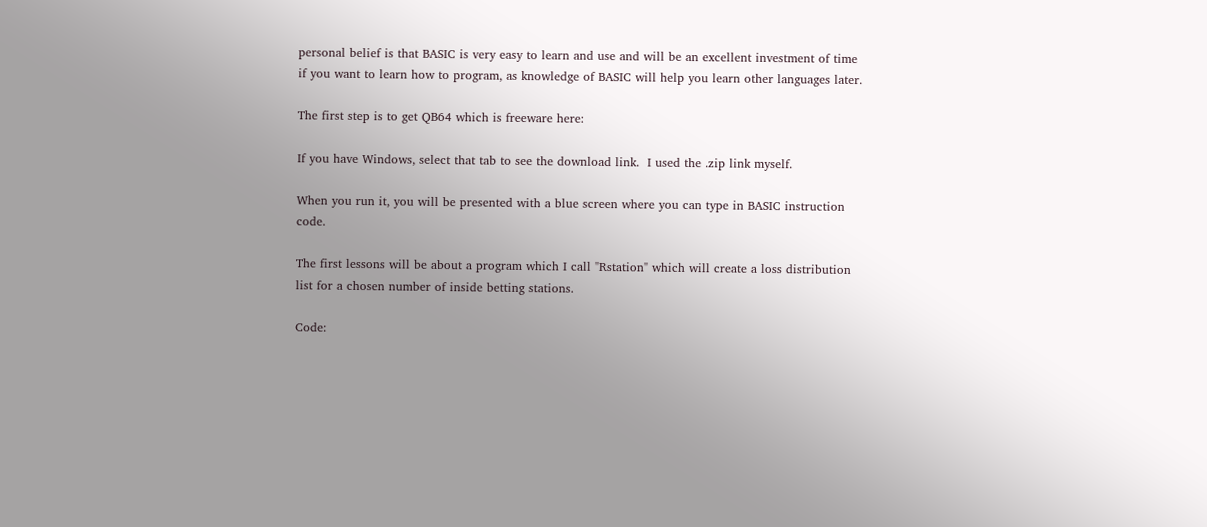personal belief is that BASIC is very easy to learn and use and will be an excellent investment of time if you want to learn how to program, as knowledge of BASIC will help you learn other languages later.

The first step is to get QB64 which is freeware here:

If you have Windows, select that tab to see the download link.  I used the .zip link myself.

When you run it, you will be presented with a blue screen where you can type in BASIC instruction code.

The first lessons will be about a program which I call "Rstation" which will create a loss distribution list for a chosen number of inside betting stations.

Code: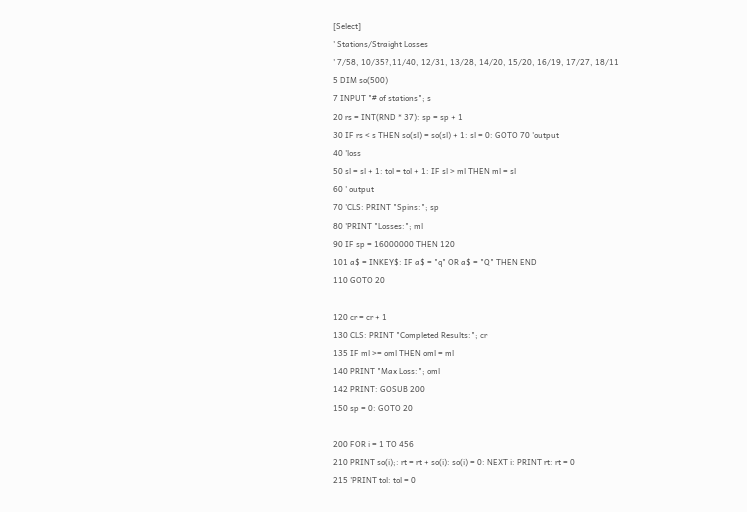[Select]
' Stations/Straight Losses
' 7/58, 10/35?,11/40, 12/31, 13/28, 14/20, 15/20, 16/19, 17/27, 18/11
5 DIM so(500)
7 INPUT "# of stations"; s
20 rs = INT(RND * 37): sp = sp + 1
30 IF rs < s THEN so(sl) = so(sl) + 1: sl = 0: GOTO 70 'output
40 'loss
50 sl = sl + 1: tol = tol + 1: IF sl > ml THEN ml = sl
60 ' output
70 'CLS: PRINT "Spins:"; sp
80 'PRINT "Losses:"; ml
90 IF sp = 16000000 THEN 120
101 a$ = INKEY$: IF a$ = "q" OR a$ = "Q" THEN END
110 GOTO 20

120 cr = cr + 1
130 CLS: PRINT "Completed Results:"; cr
135 IF ml >= oml THEN oml = ml
140 PRINT "Max Loss:"; oml
142 PRINT: GOSUB 200
150 sp = 0: GOTO 20

200 FOR i = 1 TO 456
210 PRINT so(i);: rt = rt + so(i): so(i) = 0: NEXT i: PRINT rt: rt = 0
215 'PRINT tol: tol = 0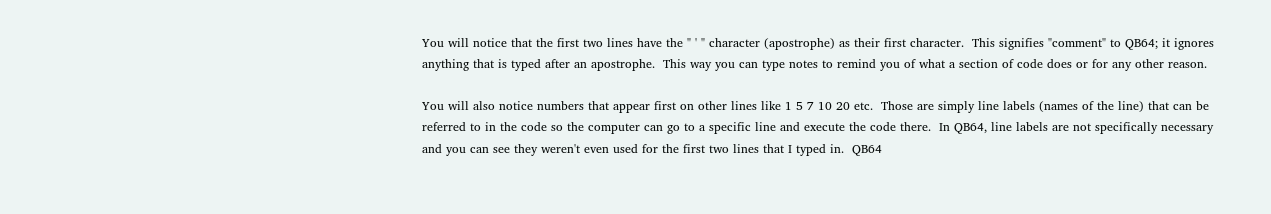You will notice that the first two lines have the " ' " character (apostrophe) as their first character.  This signifies "comment" to QB64; it ignores anything that is typed after an apostrophe.  This way you can type notes to remind you of what a section of code does or for any other reason.

You will also notice numbers that appear first on other lines like 1 5 7 10 20 etc.  Those are simply line labels (names of the line) that can be referred to in the code so the computer can go to a specific line and execute the code there.  In QB64, line labels are not specifically necessary and you can see they weren't even used for the first two lines that I typed in.  QB64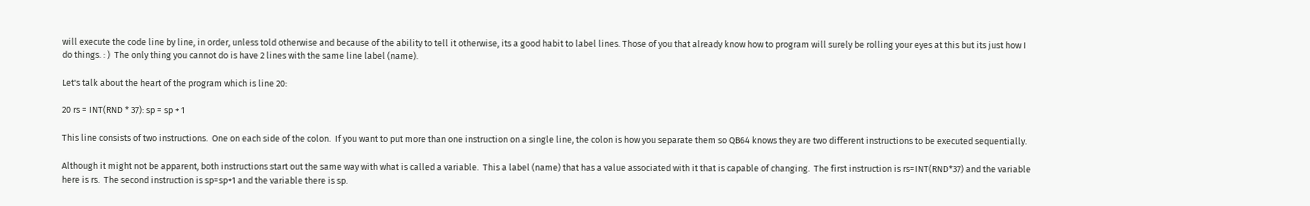will execute the code line by line, in order, unless told otherwise and because of the ability to tell it otherwise, its a good habit to label lines. Those of you that already know how to program will surely be rolling your eyes at this but its just how I do things. : )  The only thing you cannot do is have 2 lines with the same line label (name).

Let's talk about the heart of the program which is line 20:

20 rs = INT(RND * 37): sp = sp + 1

This line consists of two instructions.  One on each side of the colon.  If you want to put more than one instruction on a single line, the colon is how you separate them so QB64 knows they are two different instructions to be executed sequentially.

Although it might not be apparent, both instructions start out the same way with what is called a variable.  This a label (name) that has a value associated with it that is capable of changing.  The first instruction is rs=INT(RND*37) and the variable here is rs.  The second instruction is sp=sp+1 and the variable there is sp.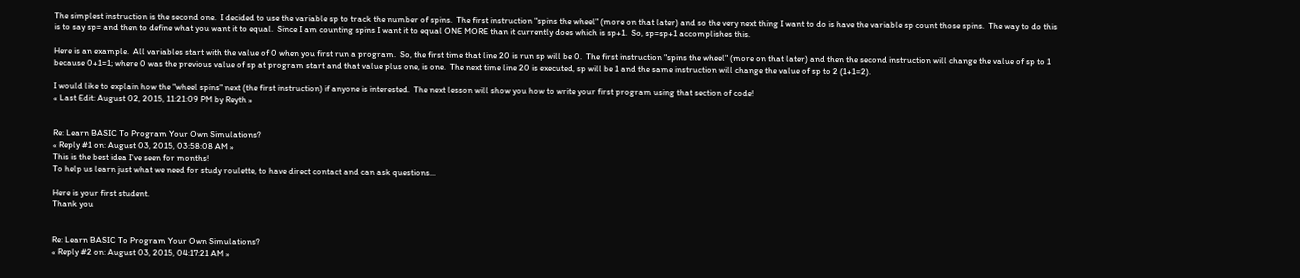The simplest instruction is the second one.  I decided to use the variable sp to track the number of spins.  The first instruction "spins the wheel" (more on that later) and so the very next thing I want to do is have the variable sp count those spins.  The way to do this is to say sp= and then to define what you want it to equal.  Since I am counting spins I want it to equal ONE MORE than it currently does which is sp+1.  So, sp=sp+1 accomplishes this.

Here is an example.  All variables start with the value of 0 when you first run a program.  So, the first time that line 20 is run sp will be 0.  The first instruction "spins the wheel" (more on that later) and then the second instruction will change the value of sp to 1 because 0+1=1; where 0 was the previous value of sp at program start and that value plus one, is one.  The next time line 20 is executed, sp will be 1 and the same instruction will change the value of sp to 2 (1+1=2).

I would like to explain how the "wheel spins" next (the first instruction) if anyone is interested.  The next lesson will show you how to write your first program using that section of code!
« Last Edit: August 02, 2015, 11:21:09 PM by Reyth »


Re: Learn BASIC To Program Your Own Simulations?
« Reply #1 on: August 03, 2015, 03:58:08 AM »
This is the best idea I've seen for months!
To help us learn just what we need for study roulette, to have direct contact and can ask questions...

Here is your first student.
Thank you


Re: Learn BASIC To Program Your Own Simulations?
« Reply #2 on: August 03, 2015, 04:17:21 AM »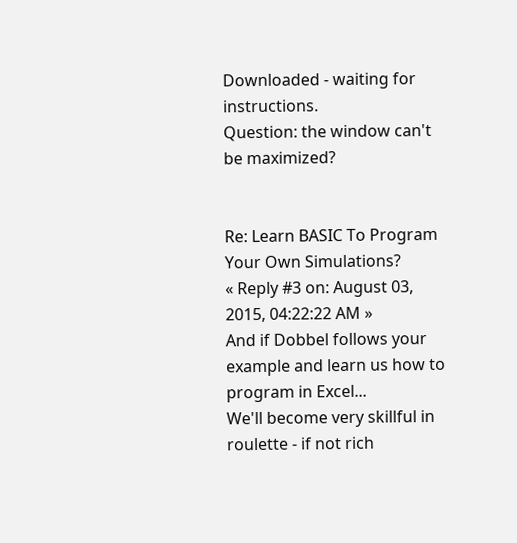Downloaded - waiting for instructions.
Question: the window can't be maximized?


Re: Learn BASIC To Program Your Own Simulations?
« Reply #3 on: August 03, 2015, 04:22:22 AM »
And if Dobbel follows your example and learn us how to program in Excel...
We'll become very skillful in roulette - if not rich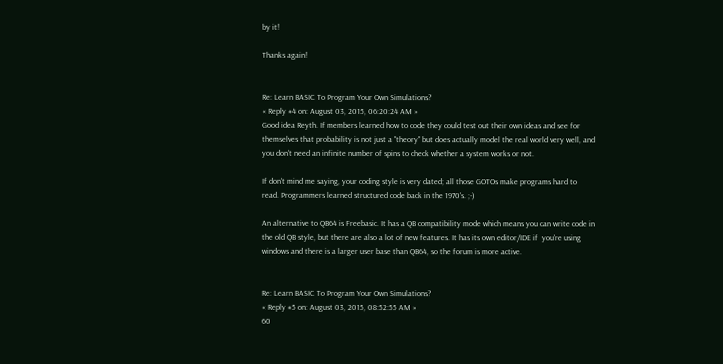by it!

Thanks again!


Re: Learn BASIC To Program Your Own Simulations?
« Reply #4 on: August 03, 2015, 06:20:24 AM »
Good idea Reyth. If members learned how to code they could test out their own ideas and see for themselves that probability is not just a "theory" but does actually model the real world very well, and you don't need an infinite number of spins to check whether a system works or not.

If don't mind me saying, your coding style is very dated; all those GOTOs make programs hard to read. Programmers learned structured code back in the 1970's. ;-)

An alternative to QB64 is Freebasic. It has a QB compatibility mode which means you can write code in the old QB style, but there are also a lot of new features. It has its own editor/IDE if  you're using windows and there is a larger user base than QB64, so the forum is more active.


Re: Learn BASIC To Program Your Own Simulations?
« Reply #5 on: August 03, 2015, 08:52:55 AM »
60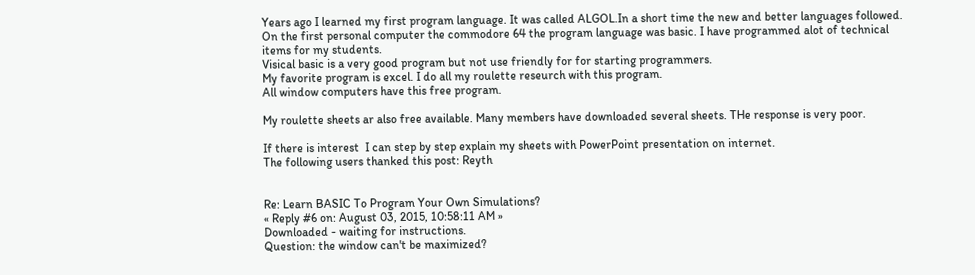Years ago I learned my first program language. It was called ALGOL.In a short time the new and better languages followed.
On the first personal computer the commodore 64 the program language was basic. I have programmed alot of technical items for my students.
Visical basic is a very good program but not use friendly for for starting programmers.
My favorite program is excel. I do all my roulette reseurch with this program.
All window computers have this free program.

My roulette sheets ar also free available. Many members have downloaded several sheets. THe response is very poor.

If there is interest  I can step by step explain my sheets with PowerPoint presentation on internet.
The following users thanked this post: Reyth


Re: Learn BASIC To Program Your Own Simulations?
« Reply #6 on: August 03, 2015, 10:58:11 AM »
Downloaded - waiting for instructions.
Question: the window can't be maximized?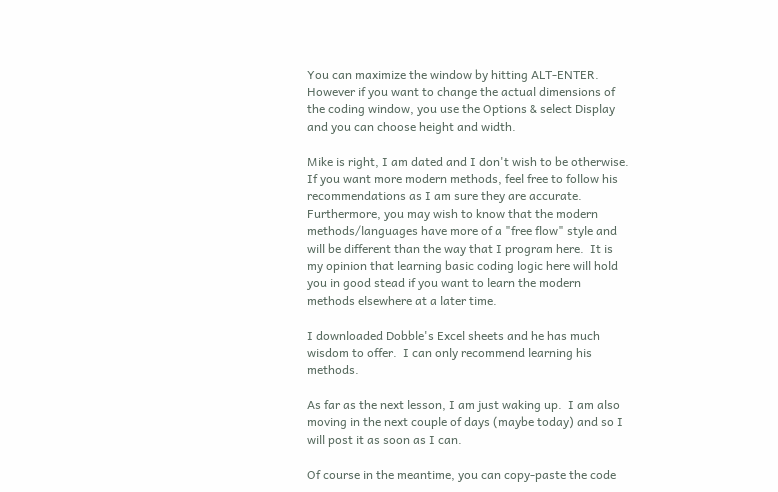You can maximize the window by hitting ALT-ENTER.  However if you want to change the actual dimensions of the coding window, you use the Options & select Display and you can choose height and width.

Mike is right, I am dated and I don't wish to be otherwise.  If you want more modern methods, feel free to follow his recommendations as I am sure they are accurate.  Furthermore, you may wish to know that the modern methods/languages have more of a "free flow" style and will be different than the way that I program here.  It is my opinion that learning basic coding logic here will hold you in good stead if you want to learn the modern methods elsewhere at a later time.

I downloaded Dobble's Excel sheets and he has much wisdom to offer.  I can only recommend learning his methods.

As far as the next lesson, I am just waking up.  I am also moving in the next couple of days (maybe today) and so I will post it as soon as I can.

Of course in the meantime, you can copy-paste the code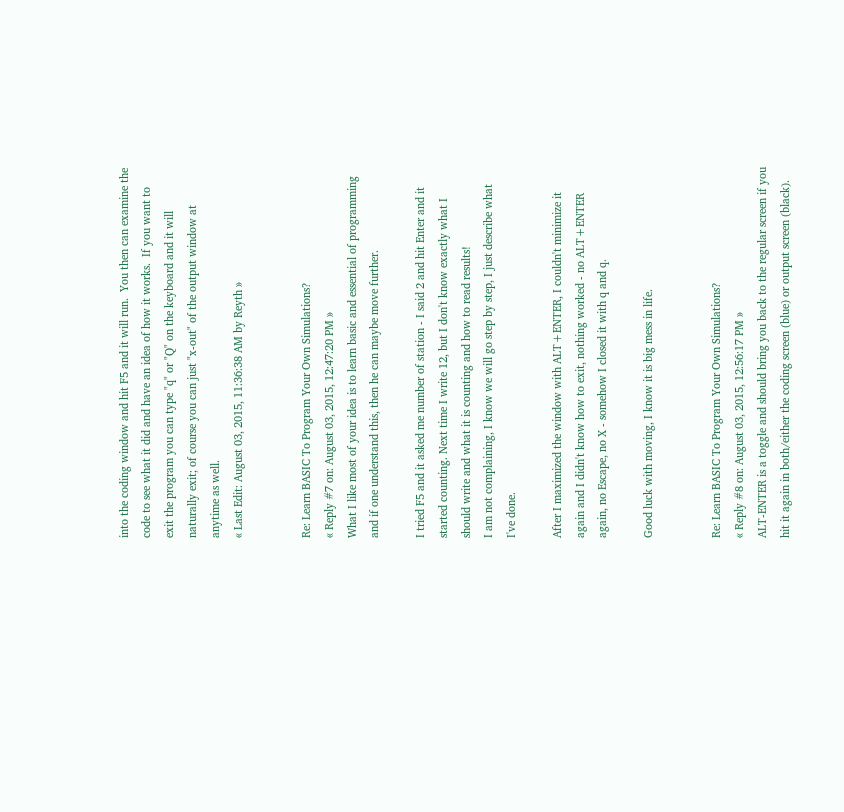into the coding window and hit F5 and it will run.  You then can examine the code to see what it did and have an idea of how it works.  If you want to exit the program you can type "q" or "Q" on the keyboard and it will naturally exit; of course you can just "x-out" of the output window at anytime as well.
« Last Edit: August 03, 2015, 11:36:38 AM by Reyth »


Re: Learn BASIC To Program Your Own Simulations?
« Reply #7 on: August 03, 2015, 12:47:20 PM »
What I like most of your idea is to learn basic and essential of programming and if one understand this, then he can maybe move further.

I tried F5 and it asked me number of station - I said 2 and hit Enter and it started counting. Next time I write 12, but I don't know exactly what I should write and what it is counting and how to read results!
I am not complaining, I know we will go step by step, I just describe what I've done.

After I maximized the window with ALT+ENTER, I couldn't minimize it again and I didn't know how to exit, nothing worked - no ALT+ENTER again, no Escape, no X - somehow I closed it with q and q.

Good luck with moving, I know it is big mess in life.


Re: Learn BASIC To Program Your Own Simulations?
« Reply #8 on: August 03, 2015, 12:56:17 PM »
ALT-ENTER is a toggle and should bring you back to the regular screen if you hit it again in both/either the coding screen (blue) or output screen (black).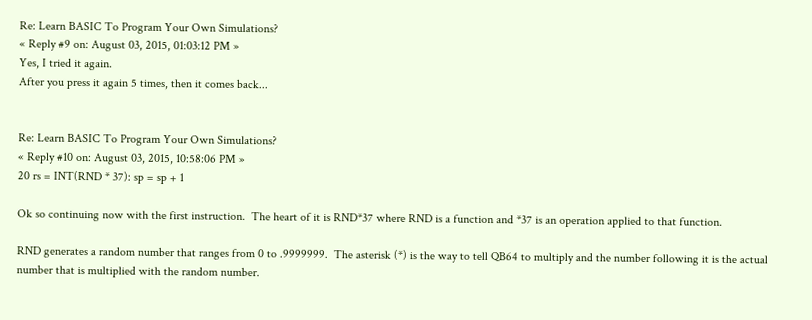Re: Learn BASIC To Program Your Own Simulations?
« Reply #9 on: August 03, 2015, 01:03:12 PM »
Yes, I tried it again.
After you press it again 5 times, then it comes back...


Re: Learn BASIC To Program Your Own Simulations?
« Reply #10 on: August 03, 2015, 10:58:06 PM »
20 rs = INT(RND * 37): sp = sp + 1

Ok so continuing now with the first instruction.  The heart of it is RND*37 where RND is a function and *37 is an operation applied to that function.

RND generates a random number that ranges from 0 to .9999999.  The asterisk (*) is the way to tell QB64 to multiply and the number following it is the actual number that is multiplied with the random number.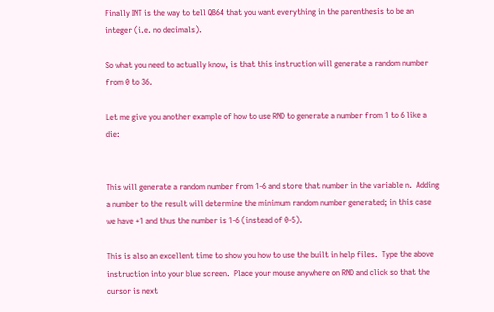Finally INT is the way to tell QB64 that you want everything in the parenthesis to be an integer (i.e. no decimals).

So what you need to actually know, is that this instruction will generate a random number from 0 to 36.

Let me give you another example of how to use RND to generate a number from 1 to 6 like a die:


This will generate a random number from 1-6 and store that number in the variable n.  Adding a number to the result will determine the minimum random number generated; in this case we have +1 and thus the number is 1-6 (instead of 0-5).

This is also an excellent time to show you how to use the built in help files.  Type the above instruction into your blue screen.  Place your mouse anywhere on RND and click so that the cursor is next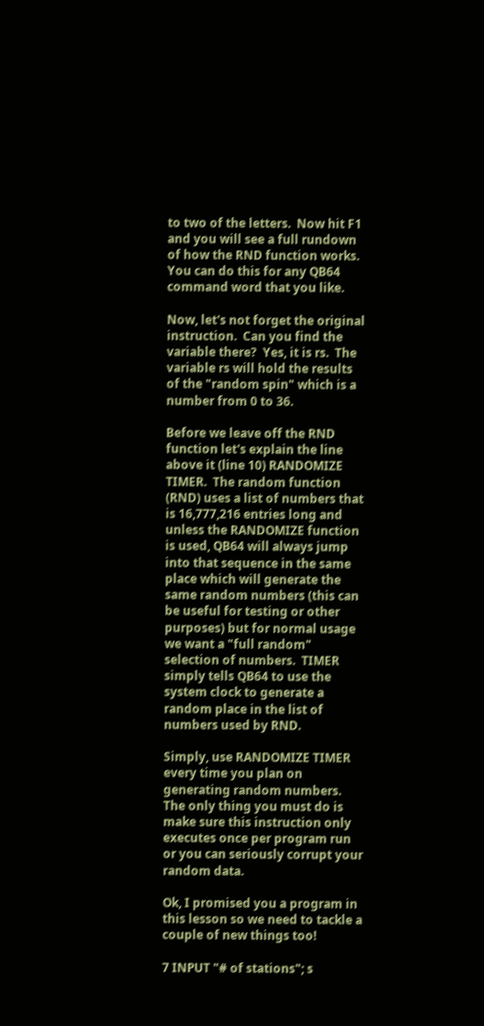to two of the letters.  Now hit F1 and you will see a full rundown of how the RND function works.  You can do this for any QB64 command word that you like.

Now, let's not forget the original instruction.  Can you find the variable there?  Yes, it is rs.  The variable rs will hold the results of the "random spin" which is a number from 0 to 36.

Before we leave off the RND function let's explain the line above it (line 10) RANDOMIZE TIMER.  The random function (RND) uses a list of numbers that is 16,777,216 entries long and unless the RANDOMIZE function is used, QB64 will always jump into that sequence in the same place which will generate the same random numbers (this can be useful for testing or other purposes) but for normal usage we want a "full random" selection of numbers.  TIMER simply tells QB64 to use the system clock to generate a random place in the list of numbers used by RND.

Simply, use RANDOMIZE TIMER every time you plan on generating random numbers.  The only thing you must do is make sure this instruction only executes once per program run or you can seriously corrupt your random data.

Ok, I promised you a program in this lesson so we need to tackle a couple of new things too!

7 INPUT "# of stations"; s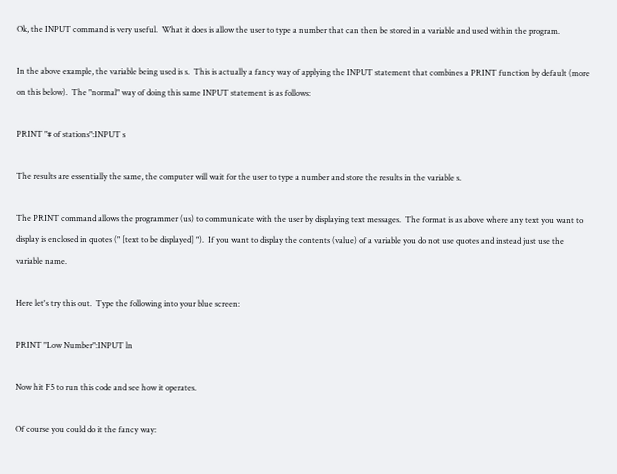Ok, the INPUT command is very useful.  What it does is allow the user to type a number that can then be stored in a variable and used within the program.

In the above example, the variable being used is s.  This is actually a fancy way of applying the INPUT statement that combines a PRINT function by default (more on this below).  The "normal" way of doing this same INPUT statement is as follows:

PRINT "# of stations":INPUT s

The results are essentially the same, the computer will wait for the user to type a number and store the results in the variable s.

The PRINT command allows the programmer (us) to communicate with the user by displaying text messages.  The format is as above where any text you want to display is enclosed in quotes (" [text to be displayed] ").  If you want to display the contents (value) of a variable you do not use quotes and instead just use the variable name.

Here let's try this out.  Type the following into your blue screen:

PRINT "Low Number":INPUT ln

Now hit F5 to run this code and see how it operates.

Of course you could do it the fancy way: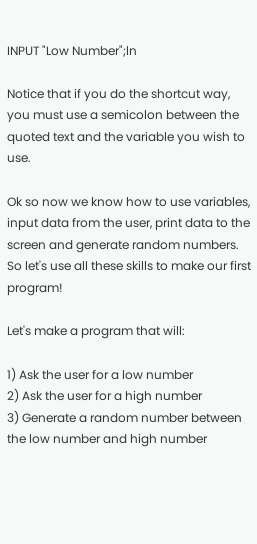INPUT "Low Number";ln

Notice that if you do the shortcut way, you must use a semicolon between the quoted text and the variable you wish to use.

Ok so now we know how to use variables, input data from the user, print data to the screen and generate random numbers.  So let's use all these skills to make our first program!

Let's make a program that will:

1) Ask the user for a low number
2) Ask the user for a high number
3) Generate a random number between the low number and high number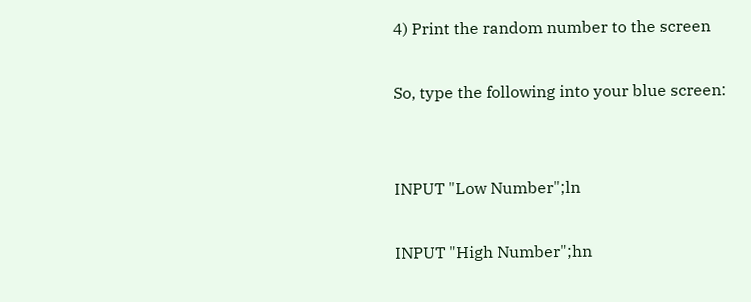4) Print the random number to the screen

So, type the following into your blue screen:


INPUT "Low Number";ln

INPUT "High Number";hn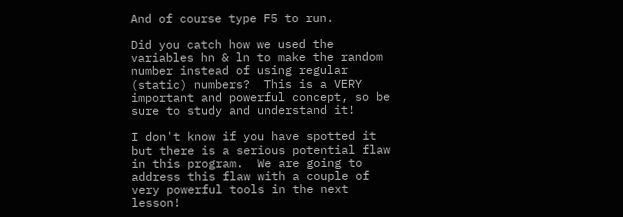And of course type F5 to run.

Did you catch how we used the variables hn & ln to make the random number instead of using regular (static) numbers?  This is a VERY important and powerful concept, so be sure to study and understand it!

I don't know if you have spotted it but there is a serious potential flaw in this program.  We are going to address this flaw with a couple of very powerful tools in the next lesson!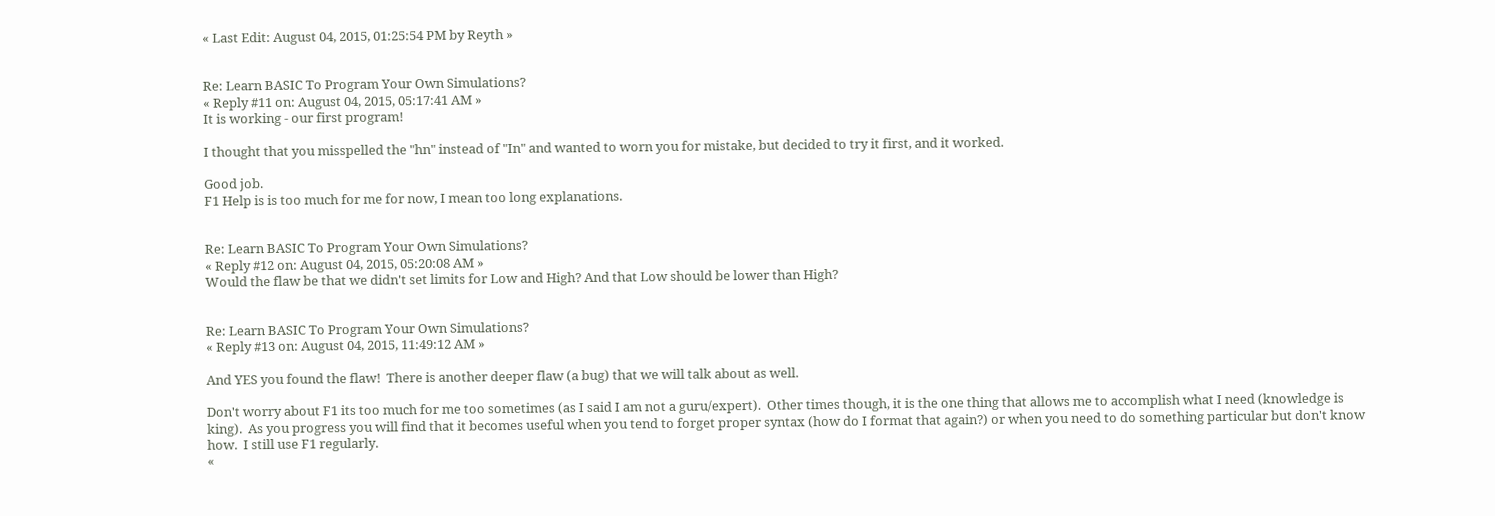« Last Edit: August 04, 2015, 01:25:54 PM by Reyth »


Re: Learn BASIC To Program Your Own Simulations?
« Reply #11 on: August 04, 2015, 05:17:41 AM »
It is working - our first program!

I thought that you misspelled the "hn" instead of "In" and wanted to worn you for mistake, but decided to try it first, and it worked.

Good job.
F1 Help is is too much for me for now, I mean too long explanations.


Re: Learn BASIC To Program Your Own Simulations?
« Reply #12 on: August 04, 2015, 05:20:08 AM »
Would the flaw be that we didn't set limits for Low and High? And that Low should be lower than High?


Re: Learn BASIC To Program Your Own Simulations?
« Reply #13 on: August 04, 2015, 11:49:12 AM »

And YES you found the flaw!  There is another deeper flaw (a bug) that we will talk about as well.

Don't worry about F1 its too much for me too sometimes (as I said I am not a guru/expert).  Other times though, it is the one thing that allows me to accomplish what I need (knowledge is king).  As you progress you will find that it becomes useful when you tend to forget proper syntax (how do I format that again?) or when you need to do something particular but don't know how.  I still use F1 regularly.
«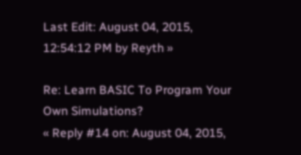Last Edit: August 04, 2015, 12:54:12 PM by Reyth »

Re: Learn BASIC To Program Your Own Simulations?
« Reply #14 on: August 04, 2015,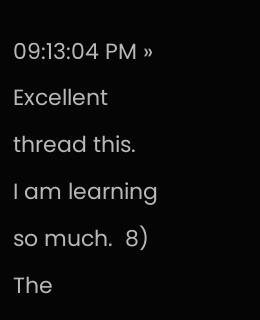09:13:04 PM »
Excellent thread this.
I am learning so much.  8)
The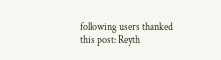following users thanked this post: Reyth